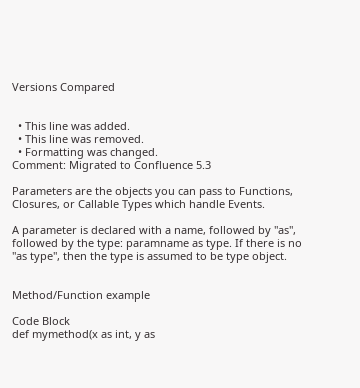Versions Compared


  • This line was added.
  • This line was removed.
  • Formatting was changed.
Comment: Migrated to Confluence 5.3

Parameters are the objects you can pass to Functions, Closures, or Callable Types which handle Events.

A parameter is declared with a name, followed by "as", followed by the type: paramname as type. If there is no "as type", then the type is assumed to be type object.


Method/Function example

Code Block
def mymethod(x as int, y as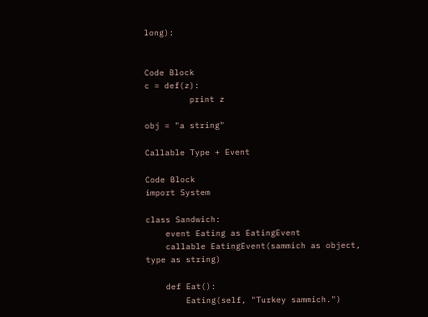long):


Code Block
c = def(z):
         print z

obj = "a string"

Callable Type + Event

Code Block
import System

class Sandwich:
    event Eating as EatingEvent
    callable EatingEvent(sammich as object, type as string)

    def Eat():
        Eating(self, "Turkey sammich.")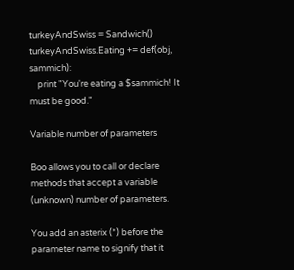turkeyAndSwiss = Sandwich()
turkeyAndSwiss.Eating += def(obj, sammich):
    print "You're eating a $sammich! It must be good."

Variable number of parameters

Boo allows you to call or declare methods that accept a variable (unknown) number of parameters.

You add an asterix (*) before the parameter name to signify that it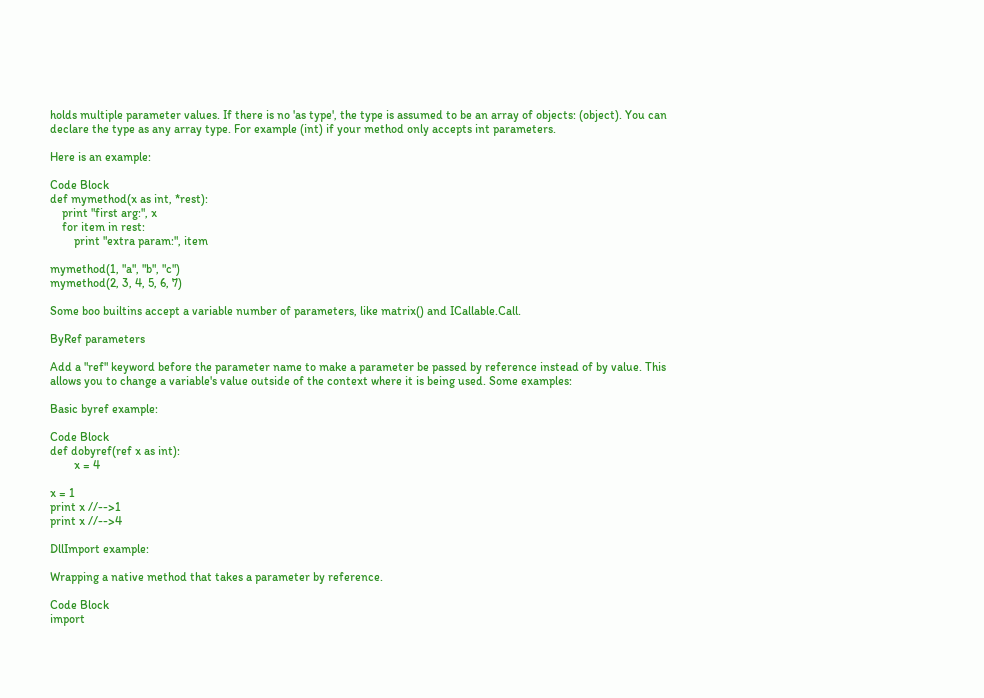holds multiple parameter values. If there is no 'as type', the type is assumed to be an array of objects: (object). You can declare the type as any array type. For example (int) if your method only accepts int parameters.

Here is an example:

Code Block
def mymethod(x as int, *rest):
    print "first arg:", x
    for item in rest:
        print "extra param:", item

mymethod(1, "a", "b", "c")
mymethod(2, 3, 4, 5, 6, 7)

Some boo builtins accept a variable number of parameters, like matrix() and ICallable.Call.

ByRef parameters

Add a "ref" keyword before the parameter name to make a parameter be passed by reference instead of by value. This allows you to change a variable's value outside of the context where it is being used. Some examples:

Basic byref example:

Code Block
def dobyref(ref x as int):
        x = 4

x = 1
print x //-->1
print x //-->4

DllImport example:

Wrapping a native method that takes a parameter by reference.

Code Block
import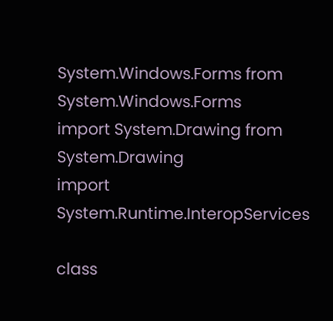System.Windows.Forms from System.Windows.Forms
import System.Drawing from System.Drawing
import System.Runtime.InteropServices

class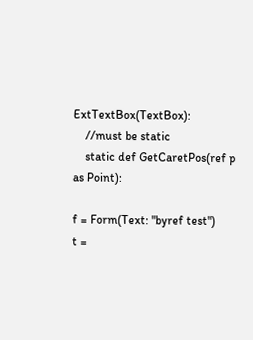ExtTextBox(TextBox):
    //must be static
    static def GetCaretPos(ref p as Point):

f = Form(Text: "byref test")
t =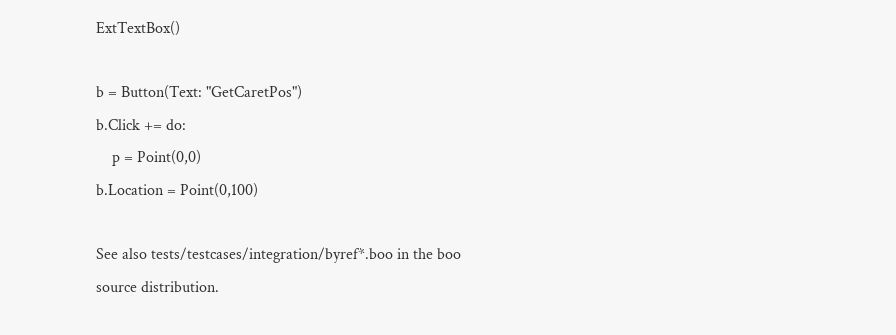ExtTextBox()

b = Button(Text: "GetCaretPos")
b.Click += do:
    p = Point(0,0)
b.Location = Point(0,100)

See also tests/testcases/integration/byref*.boo in the boo source distribution.